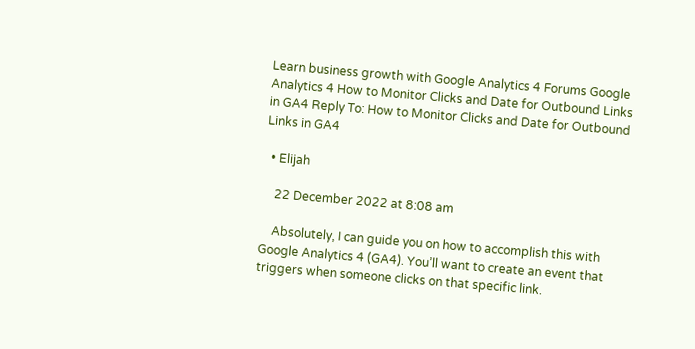Learn business growth with Google Analytics 4 Forums Google Analytics 4 How to Monitor Clicks and Date for Outbound Links in GA4 Reply To: How to Monitor Clicks and Date for Outbound Links in GA4

  • Elijah

    22 December 2022 at 8:08 am

    Absolutely, I can guide you on how to accomplish this with Google Analytics 4 (GA4). You’ll want to create an event that triggers when someone clicks on that specific link.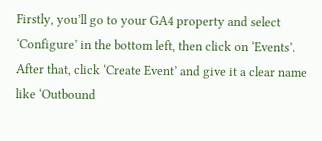Firstly, you’ll go to your GA4 property and select ‘Configure’ in the bottom left, then click on ‘Events’. After that, click ‘Create Event’ and give it a clear name like ‘Outbound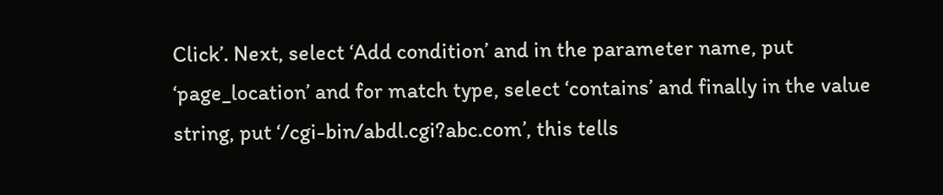Click’. Next, select ‘Add condition’ and in the parameter name, put ‘page_location’ and for match type, select ‘contains’ and finally in the value string, put ‘/cgi-bin/abdl.cgi?abc.com’, this tells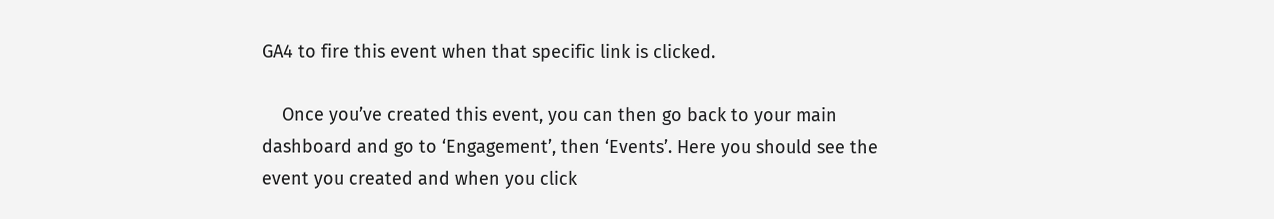GA4 to fire this event when that specific link is clicked.

    Once you’ve created this event, you can then go back to your main dashboard and go to ‘Engagement’, then ‘Events’. Here you should see the event you created and when you click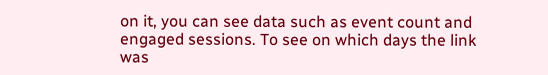on it, you can see data such as event count and engaged sessions. To see on which days the link was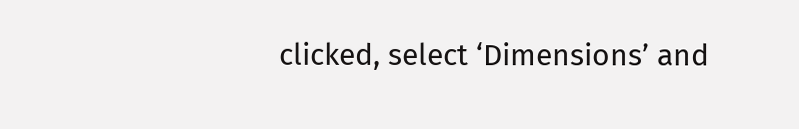clicked, select ‘Dimensions’ and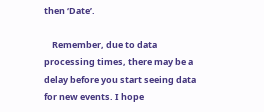then ‘Date’.

    Remember, due to data processing times, there may be a delay before you start seeing data for new events. I hope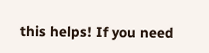this helps! If you need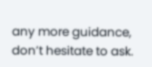any more guidance, don’t hesitate to ask.